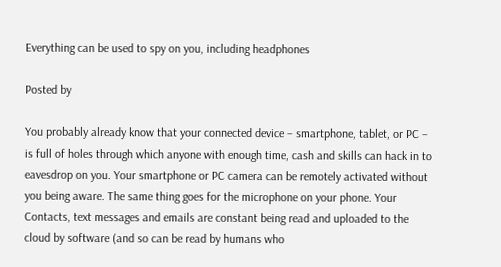Everything can be used to spy on you, including headphones

Posted by

You probably already know that your connected device – smartphone, tablet, or PC – is full of holes through which anyone with enough time, cash and skills can hack in to eavesdrop on you. Your smartphone or PC camera can be remotely activated without you being aware. The same thing goes for the microphone on your phone. Your Contacts, text messages and emails are constant being read and uploaded to the cloud by software (and so can be read by humans who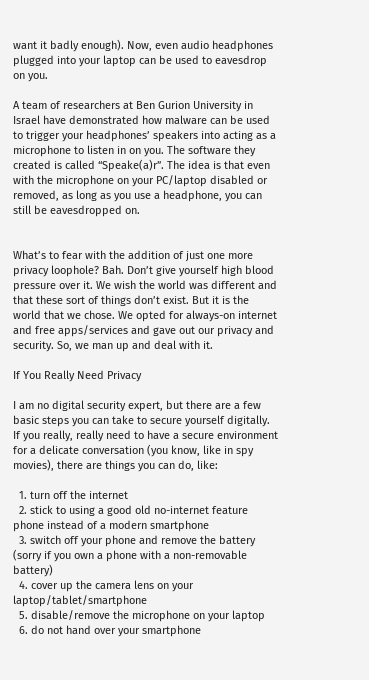want it badly enough). Now, even audio headphones plugged into your laptop can be used to eavesdrop on you.

A team of researchers at Ben Gurion University in Israel have demonstrated how malware can be used to trigger your headphones’ speakers into acting as a microphone to listen in on you. The software they created is called “Speake(a)r”. The idea is that even with the microphone on your PC/laptop disabled or removed, as long as you use a headphone, you can still be eavesdropped on.


What’s to fear with the addition of just one more privacy loophole? Bah. Don’t give yourself high blood pressure over it. We wish the world was different and that these sort of things don’t exist. But it is the world that we chose. We opted for always-on internet and free apps/services and gave out our privacy and security. So, we man up and deal with it.

If You Really Need Privacy

I am no digital security expert, but there are a few basic steps you can take to secure yourself digitally. If you really, really need to have a secure environment for a delicate conversation (you know, like in spy movies), there are things you can do, like:

  1. turn off the internet
  2. stick to using a good old no-internet feature phone instead of a modern smartphone
  3. switch off your phone and remove the battery (sorry if you own a phone with a non-removable battery)
  4. cover up the camera lens on your laptop/tablet/smartphone
  5. disable/remove the microphone on your laptop
  6. do not hand over your smartphone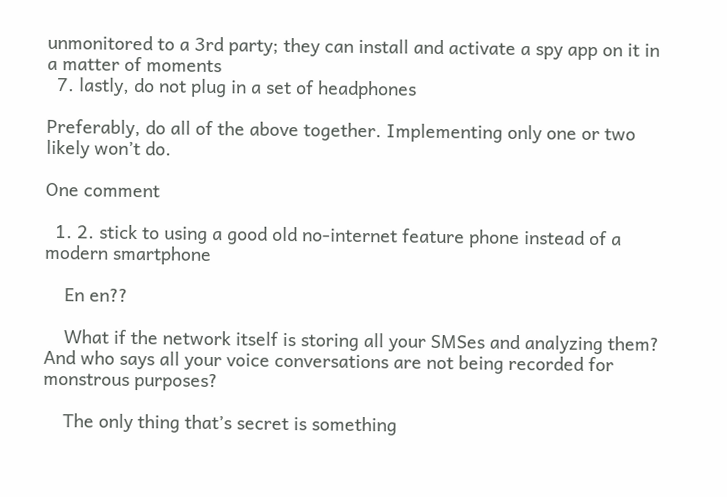unmonitored to a 3rd party; they can install and activate a spy app on it in a matter of moments
  7. lastly, do not plug in a set of headphones

Preferably, do all of the above together. Implementing only one or two likely won’t do.

One comment

  1. 2. stick to using a good old no-internet feature phone instead of a modern smartphone

    En en??

    What if the network itself is storing all your SMSes and analyzing them? And who says all your voice conversations are not being recorded for monstrous purposes?

    The only thing that’s secret is something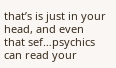that’s is just in your head, and even that sef…psychics can read your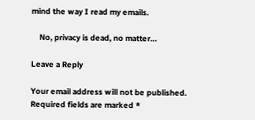mind the way I read my emails.

    No, privacy is dead, no matter…

Leave a Reply

Your email address will not be published. Required fields are marked *